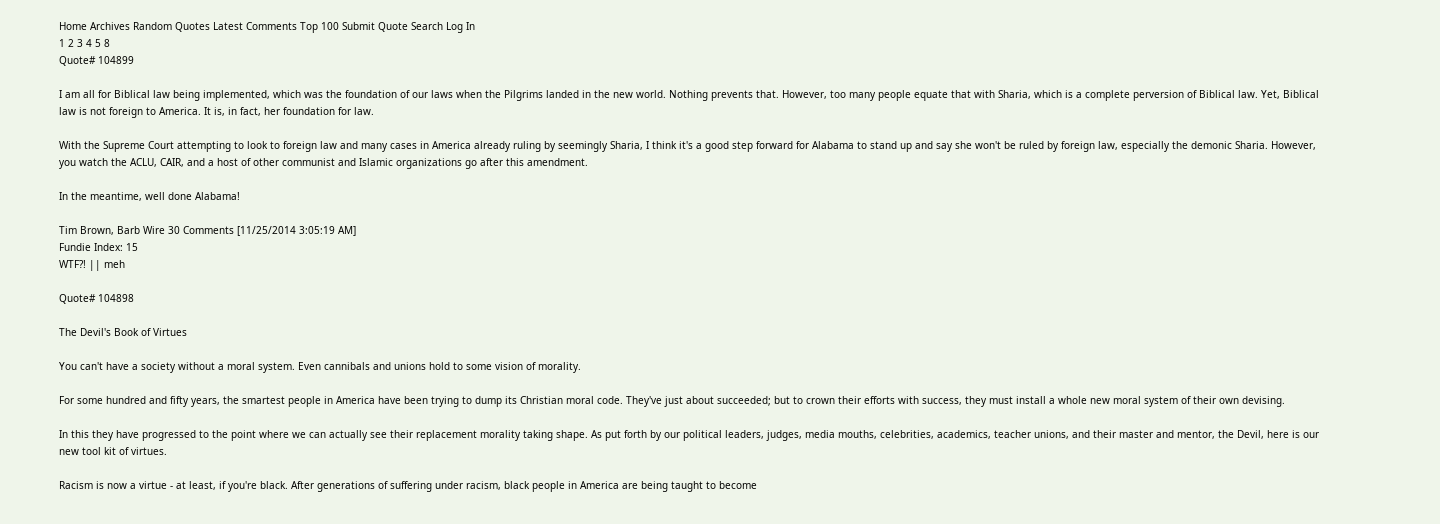Home Archives Random Quotes Latest Comments Top 100 Submit Quote Search Log In
1 2 3 4 5 8
Quote# 104899

I am all for Biblical law being implemented, which was the foundation of our laws when the Pilgrims landed in the new world. Nothing prevents that. However, too many people equate that with Sharia, which is a complete perversion of Biblical law. Yet, Biblical law is not foreign to America. It is, in fact, her foundation for law.

With the Supreme Court attempting to look to foreign law and many cases in America already ruling by seemingly Sharia, I think it's a good step forward for Alabama to stand up and say she won't be ruled by foreign law, especially the demonic Sharia. However, you watch the ACLU, CAIR, and a host of other communist and Islamic organizations go after this amendment.

In the meantime, well done Alabama!

Tim Brown, Barb Wire 30 Comments [11/25/2014 3:05:19 AM]
Fundie Index: 15
WTF?! || meh

Quote# 104898

The Devil's Book of Virtues

You can't have a society without a moral system. Even cannibals and unions hold to some vision of morality.

For some hundred and fifty years, the smartest people in America have been trying to dump its Christian moral code. They've just about succeeded; but to crown their efforts with success, they must install a whole new moral system of their own devising.

In this they have progressed to the point where we can actually see their replacement morality taking shape. As put forth by our political leaders, judges, media mouths, celebrities, academics, teacher unions, and their master and mentor, the Devil, here is our new tool kit of virtues.

Racism is now a virtue - at least, if you're black. After generations of suffering under racism, black people in America are being taught to become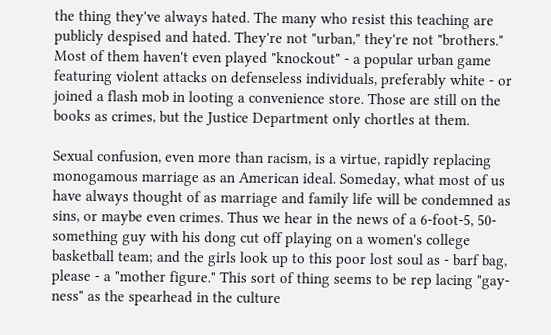the thing they've always hated. The many who resist this teaching are publicly despised and hated. They're not "urban," they're not "brothers." Most of them haven't even played "knockout" - a popular urban game featuring violent attacks on defenseless individuals, preferably white - or joined a flash mob in looting a convenience store. Those are still on the books as crimes, but the Justice Department only chortles at them.

Sexual confusion, even more than racism, is a virtue, rapidly replacing monogamous marriage as an American ideal. Someday, what most of us have always thought of as marriage and family life will be condemned as sins, or maybe even crimes. Thus we hear in the news of a 6-foot-5, 50-something guy with his dong cut off playing on a women's college basketball team; and the girls look up to this poor lost soul as - barf bag, please - a "mother figure." This sort of thing seems to be rep lacing "gay-ness" as the spearhead in the culture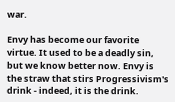war.

Envy has become our favorite virtue. It used to be a deadly sin, but we know better now. Envy is the straw that stirs Progressivism's drink - indeed, it is the drink.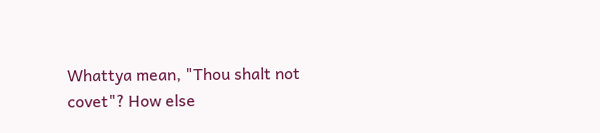Whattya mean, "Thou shalt not covet"? How else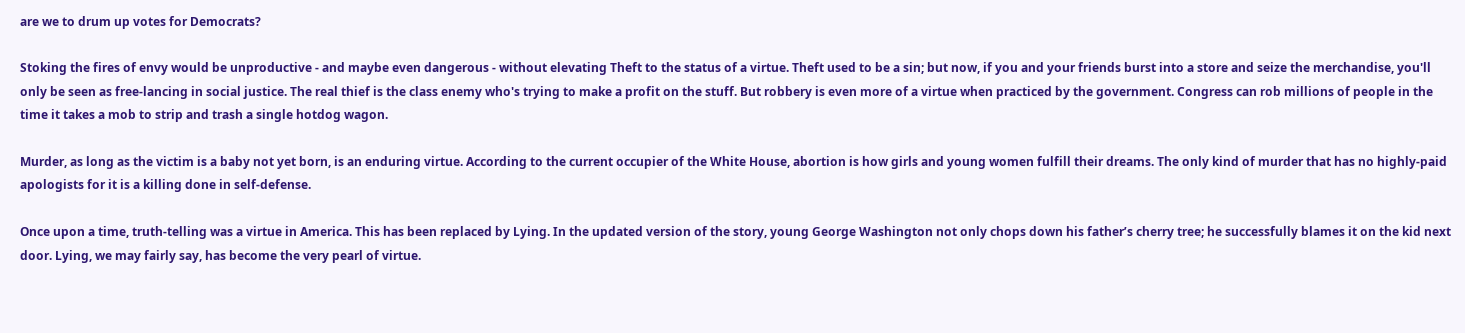are we to drum up votes for Democrats?

Stoking the fires of envy would be unproductive - and maybe even dangerous - without elevating Theft to the status of a virtue. Theft used to be a sin; but now, if you and your friends burst into a store and seize the merchandise, you'll only be seen as free-lancing in social justice. The real thief is the class enemy who's trying to make a profit on the stuff. But robbery is even more of a virtue when practiced by the government. Congress can rob millions of people in the time it takes a mob to strip and trash a single hotdog wagon.

Murder, as long as the victim is a baby not yet born, is an enduring virtue. According to the current occupier of the White House, abortion is how girls and young women fulfill their dreams. The only kind of murder that has no highly-paid apologists for it is a killing done in self-defense.

Once upon a time, truth-telling was a virtue in America. This has been replaced by Lying. In the updated version of the story, young George Washington not only chops down his father’s cherry tree; he successfully blames it on the kid next door. Lying, we may fairly say, has become the very pearl of virtue.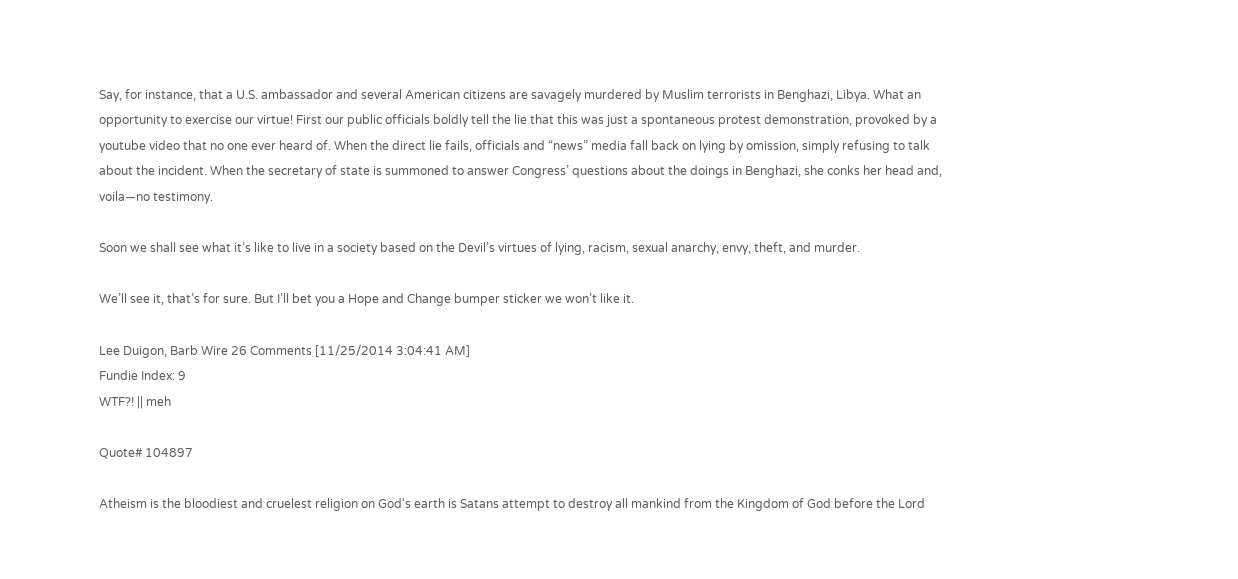Say, for instance, that a U.S. ambassador and several American citizens are savagely murdered by Muslim terrorists in Benghazi, Libya. What an opportunity to exercise our virtue! First our public officials boldly tell the lie that this was just a spontaneous protest demonstration, provoked by a youtube video that no one ever heard of. When the direct lie fails, officials and “news” media fall back on lying by omission, simply refusing to talk about the incident. When the secretary of state is summoned to answer Congress’ questions about the doings in Benghazi, she conks her head and, voila—no testimony.

Soon we shall see what it’s like to live in a society based on the Devil’s virtues of lying, racism, sexual anarchy, envy, theft, and murder.

We’ll see it, that’s for sure. But I’ll bet you a Hope and Change bumper sticker we won’t like it.

Lee Duigon, Barb Wire 26 Comments [11/25/2014 3:04:41 AM]
Fundie Index: 9
WTF?! || meh

Quote# 104897

Atheism is the bloodiest and cruelest religion on God's earth is Satans attempt to destroy all mankind from the Kingdom of God before the Lord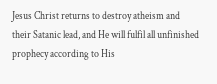Jesus Christ returns to destroy atheism and their Satanic lead, and He will fulfil all unfinished prophecy according to His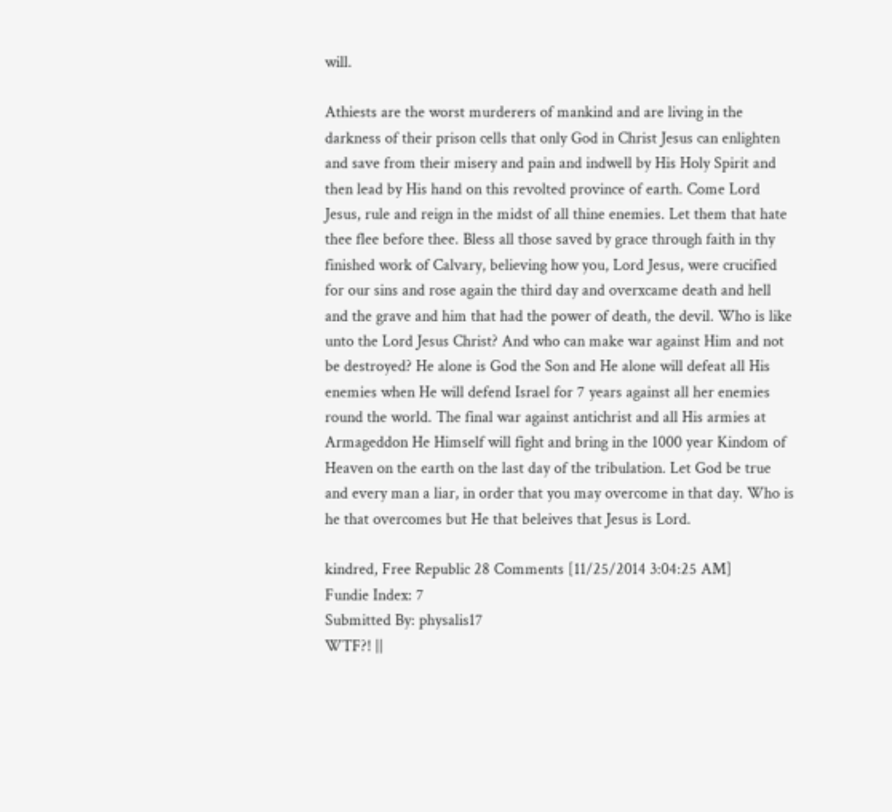will.

Athiests are the worst murderers of mankind and are living in the darkness of their prison cells that only God in Christ Jesus can enlighten and save from their misery and pain and indwell by His Holy Spirit and then lead by His hand on this revolted province of earth. Come Lord Jesus, rule and reign in the midst of all thine enemies. Let them that hate thee flee before thee. Bless all those saved by grace through faith in thy finished work of Calvary, believing how you, Lord Jesus, were crucified for our sins and rose again the third day and overxcame death and hell and the grave and him that had the power of death, the devil. Who is like unto the Lord Jesus Christ? And who can make war against Him and not be destroyed? He alone is God the Son and He alone will defeat all His enemies when He will defend Israel for 7 years against all her enemies round the world. The final war against antichrist and all His armies at Armageddon He Himself will fight and bring in the 1000 year Kindom of Heaven on the earth on the last day of the tribulation. Let God be true and every man a liar, in order that you may overcome in that day. Who is he that overcomes but He that beleives that Jesus is Lord.

kindred, Free Republic 28 Comments [11/25/2014 3:04:25 AM]
Fundie Index: 7
Submitted By: physalis17
WTF?! ||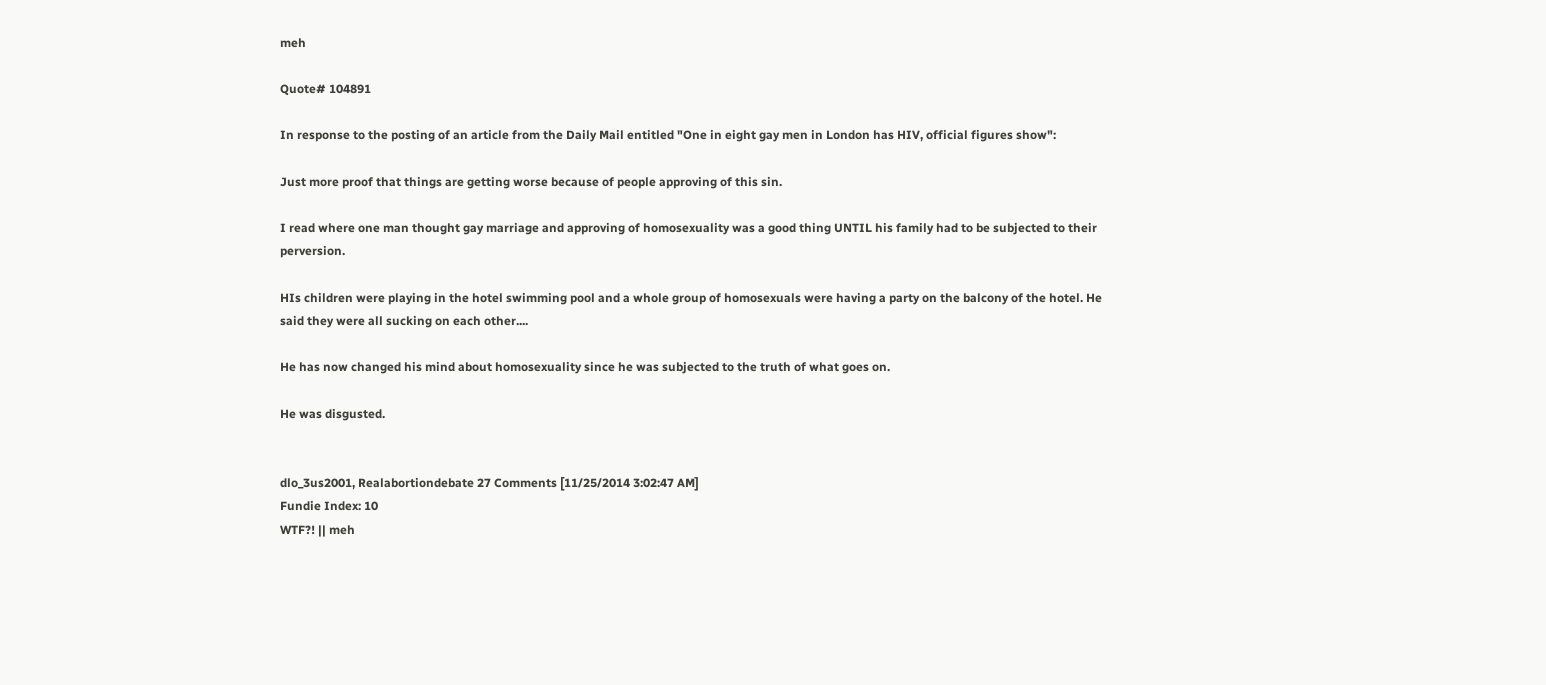meh

Quote# 104891

In response to the posting of an article from the Daily Mail entitled "One in eight gay men in London has HIV, official figures show":

Just more proof that things are getting worse because of people approving of this sin.

I read where one man thought gay marriage and approving of homosexuality was a good thing UNTIL his family had to be subjected to their perversion.

HIs children were playing in the hotel swimming pool and a whole group of homosexuals were having a party on the balcony of the hotel. He said they were all sucking on each other....

He has now changed his mind about homosexuality since he was subjected to the truth of what goes on.

He was disgusted.


dlo_3us2001, Realabortiondebate 27 Comments [11/25/2014 3:02:47 AM]
Fundie Index: 10
WTF?! || meh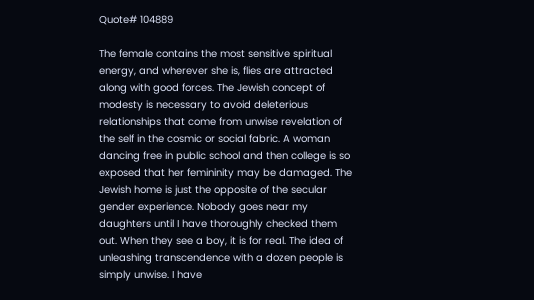Quote# 104889

The female contains the most sensitive spiritual energy, and wherever she is, flies are attracted along with good forces. The Jewish concept of modesty is necessary to avoid deleterious relationships that come from unwise revelation of the self in the cosmic or social fabric. A woman dancing free in public school and then college is so exposed that her femininity may be damaged. The Jewish home is just the opposite of the secular gender experience. Nobody goes near my daughters until I have thoroughly checked them out. When they see a boy, it is for real. The idea of unleashing transcendence with a dozen people is simply unwise. I have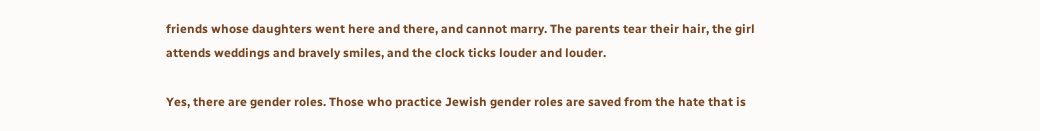friends whose daughters went here and there, and cannot marry. The parents tear their hair, the girl attends weddings and bravely smiles, and the clock ticks louder and louder.

Yes, there are gender roles. Those who practice Jewish gender roles are saved from the hate that is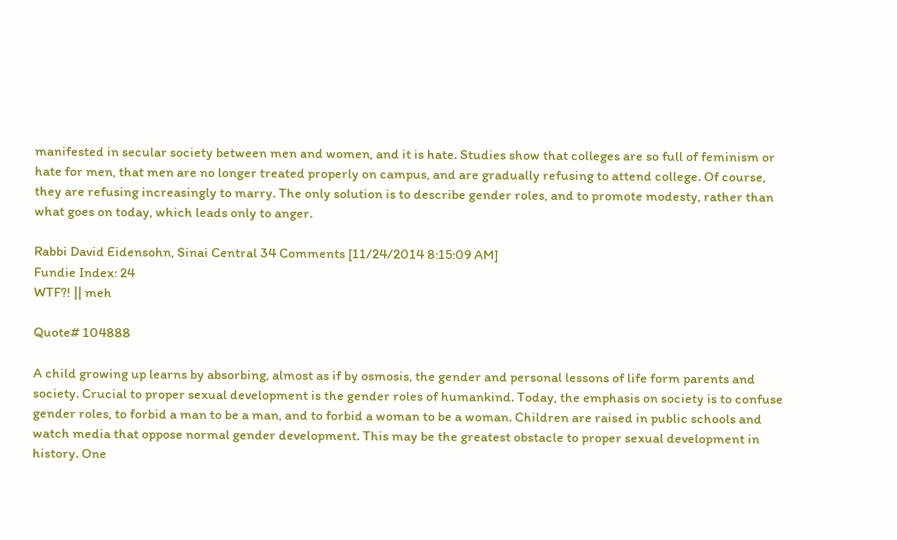manifested in secular society between men and women, and it is hate. Studies show that colleges are so full of feminism or hate for men, that men are no longer treated properly on campus, and are gradually refusing to attend college. Of course, they are refusing increasingly to marry. The only solution is to describe gender roles, and to promote modesty, rather than what goes on today, which leads only to anger.

Rabbi David Eidensohn, Sinai Central 34 Comments [11/24/2014 8:15:09 AM]
Fundie Index: 24
WTF?! || meh

Quote# 104888

A child growing up learns by absorbing, almost as if by osmosis, the gender and personal lessons of life form parents and society. Crucial to proper sexual development is the gender roles of humankind. Today, the emphasis on society is to confuse gender roles, to forbid a man to be a man, and to forbid a woman to be a woman. Children are raised in public schools and watch media that oppose normal gender development. This may be the greatest obstacle to proper sexual development in history. One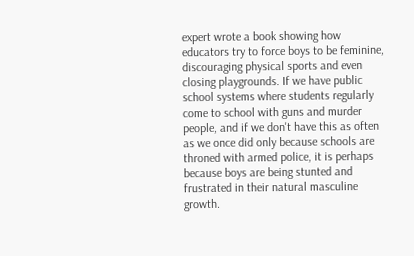expert wrote a book showing how educators try to force boys to be feminine, discouraging physical sports and even closing playgrounds. If we have public school systems where students regularly come to school with guns and murder people, and if we don't have this as often as we once did only because schools are throned with armed police, it is perhaps because boys are being stunted and frustrated in their natural masculine growth.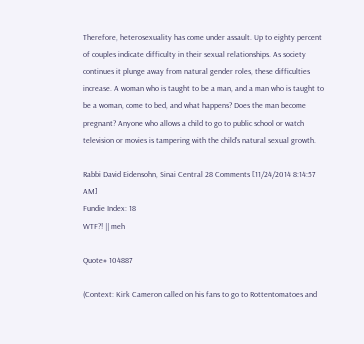Therefore, heterosexuality has come under assault. Up to eighty percent of couples indicate difficulty in their sexual relationships. As society continues it plunge away from natural gender roles, these difficulties increase. A woman who is taught to be a man, and a man who is taught to be a woman, come to bed, and what happens? Does the man become pregnant? Anyone who allows a child to go to public school or watch television or movies is tampering with the child's natural sexual growth.

Rabbi David Eidensohn, Sinai Central 28 Comments [11/24/2014 8:14:57 AM]
Fundie Index: 18
WTF?! || meh

Quote# 104887

(Context: Kirk Cameron called on his fans to go to Rottentomatoes and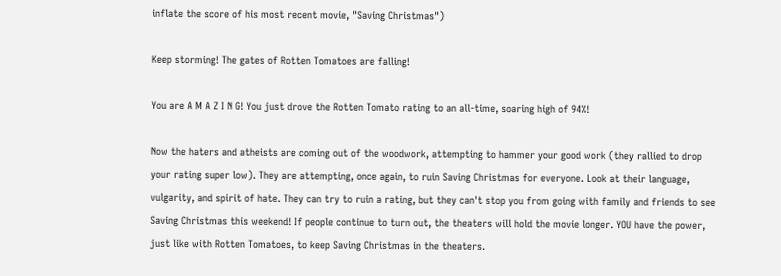inflate the score of his most recent movie, "Saving Christmas")

Keep storming! The gates of Rotten Tomatoes are falling!

You are A M A Z I N G! You just drove the Rotten Tomato rating to an all-time, soaring high of 94%!

Now the haters and atheists are coming out of the woodwork, attempting to hammer your good work (they rallied to drop your rating super low). They are attempting, once again, to ruin Saving Christmas for everyone. Look at their language, vulgarity, and spirit of hate. They can try to ruin a rating, but they can't stop you from going with family and friends to see Saving Christmas this weekend! If people continue to turn out, the theaters will hold the movie longer. YOU have the power, just like with Rotten Tomatoes, to keep Saving Christmas in the theaters.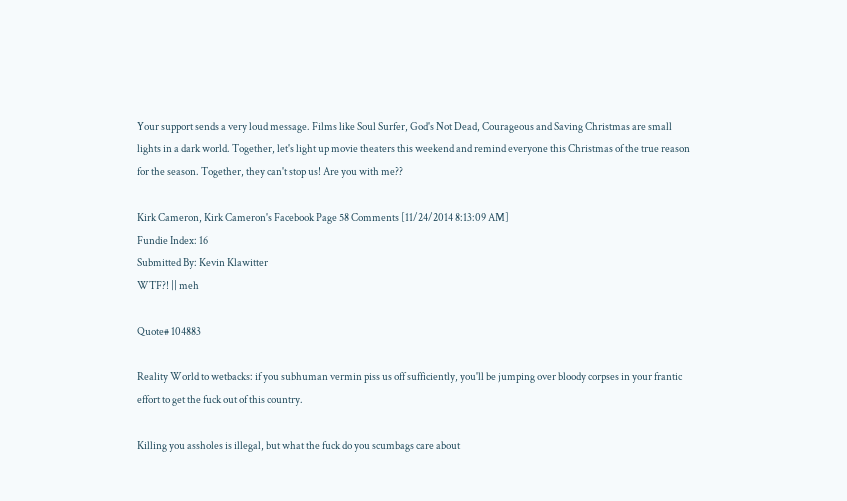Your support sends a very loud message. Films like Soul Surfer, God's Not Dead, Courageous and Saving Christmas are small lights in a dark world. Together, let's light up movie theaters this weekend and remind everyone this Christmas of the true reason for the season. Together, they can't stop us! Are you with me??

Kirk Cameron, Kirk Cameron's Facebook Page 58 Comments [11/24/2014 8:13:09 AM]
Fundie Index: 16
Submitted By: Kevin Klawitter
WTF?! || meh

Quote# 104883

Reality World to wetbacks: if you subhuman vermin piss us off sufficiently, you'll be jumping over bloody corpses in your frantic effort to get the fuck out of this country.

Killing you assholes is illegal, but what the fuck do you scumbags care about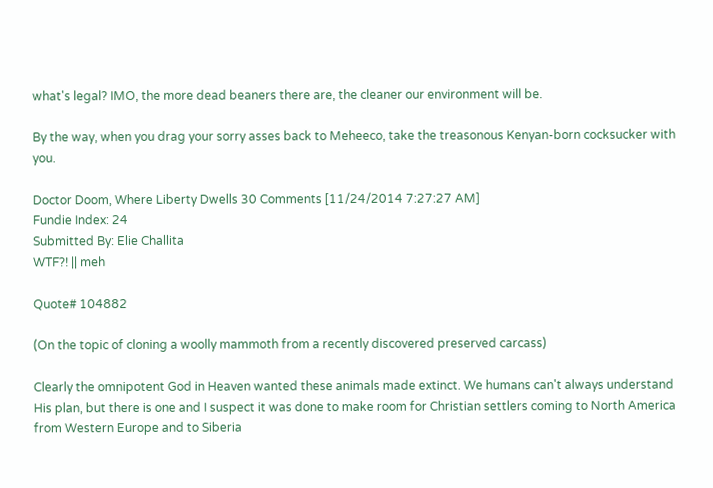what's legal? IMO, the more dead beaners there are, the cleaner our environment will be.

By the way, when you drag your sorry asses back to Meheeco, take the treasonous Kenyan-born cocksucker with you.

Doctor Doom, Where Liberty Dwells 30 Comments [11/24/2014 7:27:27 AM]
Fundie Index: 24
Submitted By: Elie Challita
WTF?! || meh

Quote# 104882

(On the topic of cloning a woolly mammoth from a recently discovered preserved carcass)

Clearly the omnipotent God in Heaven wanted these animals made extinct. We humans can't always understand His plan, but there is one and I suspect it was done to make room for Christian settlers coming to North America from Western Europe and to Siberia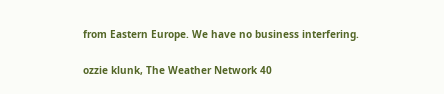from Eastern Europe. We have no business interfering.

ozzie klunk, The Weather Network 40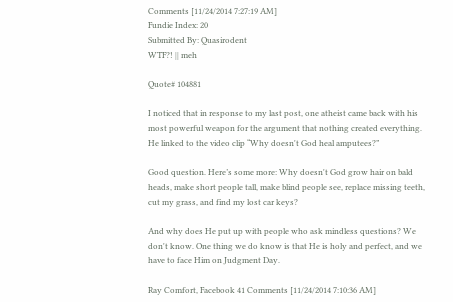Comments [11/24/2014 7:27:19 AM]
Fundie Index: 20
Submitted By: Quasirodent
WTF?! || meh

Quote# 104881

I noticed that in response to my last post, one atheist came back with his most powerful weapon for the argument that nothing created everything. He linked to the video clip “Why doesn't God heal amputees?”

Good question. Here’s some more: Why doesn't God grow hair on bald heads, make short people tall, make blind people see, replace missing teeth, cut my grass, and find my lost car keys?

And why does He put up with people who ask mindless questions? We don't know. One thing we do know is that He is holy and perfect, and we have to face Him on Judgment Day.

Ray Comfort, Facebook 41 Comments [11/24/2014 7:10:36 AM]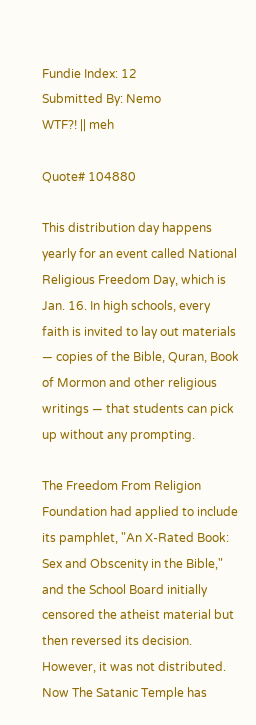Fundie Index: 12
Submitted By: Nemo
WTF?! || meh

Quote# 104880

This distribution day happens yearly for an event called National Religious Freedom Day, which is Jan. 16. In high schools, every faith is invited to lay out materials — copies of the Bible, Quran, Book of Mormon and other religious writings — that students can pick up without any prompting.

The Freedom From Religion Foundation had applied to include its pamphlet, "An X-Rated Book: Sex and Obscenity in the Bible," and the School Board initially censored the atheist material but then reversed its decision. However, it was not distributed. Now The Satanic Temple has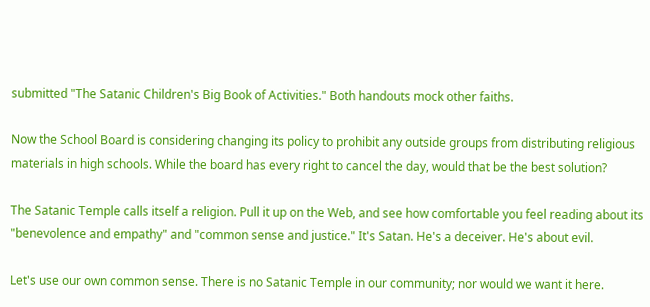submitted "The Satanic Children's Big Book of Activities." Both handouts mock other faiths.

Now the School Board is considering changing its policy to prohibit any outside groups from distributing religious materials in high schools. While the board has every right to cancel the day, would that be the best solution?

The Satanic Temple calls itself a religion. Pull it up on the Web, and see how comfortable you feel reading about its "benevolence and empathy" and "common sense and justice." It's Satan. He's a deceiver. He's about evil.

Let's use our own common sense. There is no Satanic Temple in our community; nor would we want it here.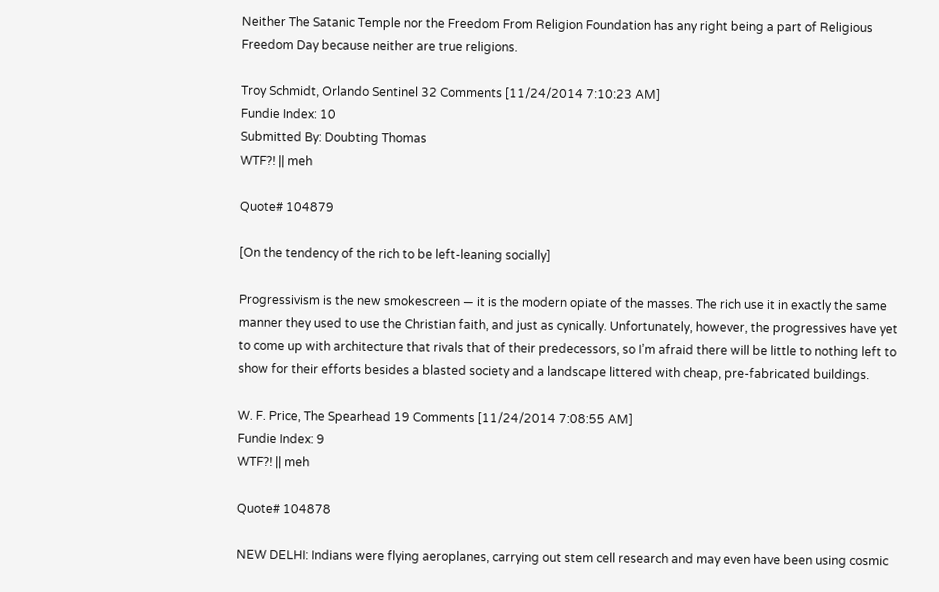Neither The Satanic Temple nor the Freedom From Religion Foundation has any right being a part of Religious Freedom Day because neither are true religions.

Troy Schmidt, Orlando Sentinel 32 Comments [11/24/2014 7:10:23 AM]
Fundie Index: 10
Submitted By: Doubting Thomas
WTF?! || meh

Quote# 104879

[On the tendency of the rich to be left-leaning socially]

Progressivism is the new smokescreen — it is the modern opiate of the masses. The rich use it in exactly the same manner they used to use the Christian faith, and just as cynically. Unfortunately, however, the progressives have yet to come up with architecture that rivals that of their predecessors, so I’m afraid there will be little to nothing left to show for their efforts besides a blasted society and a landscape littered with cheap, pre-fabricated buildings.

W. F. Price, The Spearhead 19 Comments [11/24/2014 7:08:55 AM]
Fundie Index: 9
WTF?! || meh

Quote# 104878

NEW DELHI: Indians were flying aeroplanes, carrying out stem cell research and may even have been using cosmic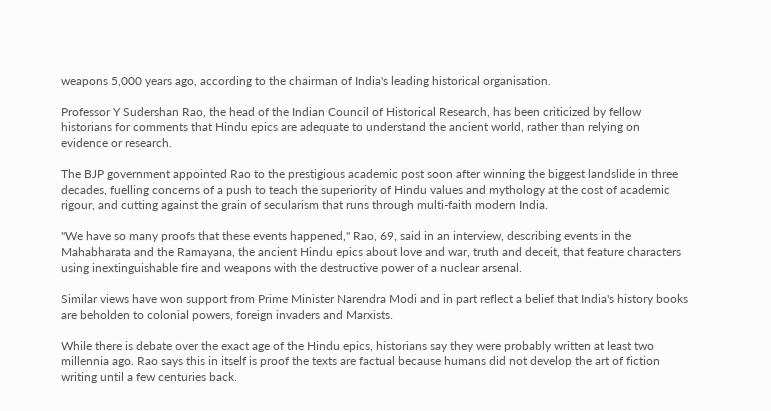weapons 5,000 years ago, according to the chairman of India's leading historical organisation.

Professor Y Sudershan Rao, the head of the Indian Council of Historical Research, has been criticized by fellow historians for comments that Hindu epics are adequate to understand the ancient world, rather than relying on evidence or research.

The BJP government appointed Rao to the prestigious academic post soon after winning the biggest landslide in three decades, fuelling concerns of a push to teach the superiority of Hindu values and mythology at the cost of academic rigour, and cutting against the grain of secularism that runs through multi-faith modern India.

"We have so many proofs that these events happened," Rao, 69, said in an interview, describing events in the Mahabharata and the Ramayana, the ancient Hindu epics about love and war, truth and deceit, that feature characters using inextinguishable fire and weapons with the destructive power of a nuclear arsenal.

Similar views have won support from Prime Minister Narendra Modi and in part reflect a belief that India's history books are beholden to colonial powers, foreign invaders and Marxists.

While there is debate over the exact age of the Hindu epics, historians say they were probably written at least two millennia ago. Rao says this in itself is proof the texts are factual because humans did not develop the art of fiction writing until a few centuries back.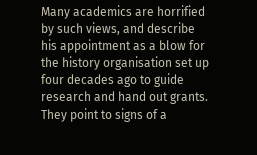Many academics are horrified by such views, and describe his appointment as a blow for the history organisation set up four decades ago to guide research and hand out grants. They point to signs of a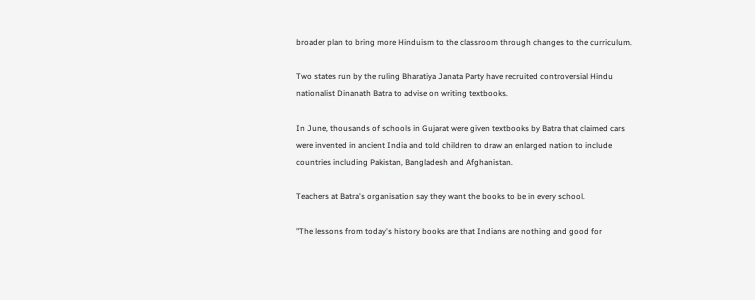broader plan to bring more Hinduism to the classroom through changes to the curriculum.

Two states run by the ruling Bharatiya Janata Party have recruited controversial Hindu nationalist Dinanath Batra to advise on writing textbooks.

In June, thousands of schools in Gujarat were given textbooks by Batra that claimed cars were invented in ancient India and told children to draw an enlarged nation to include countries including Pakistan, Bangladesh and Afghanistan.

Teachers at Batra's organisation say they want the books to be in every school.

"The lessons from today's history books are that Indians are nothing and good for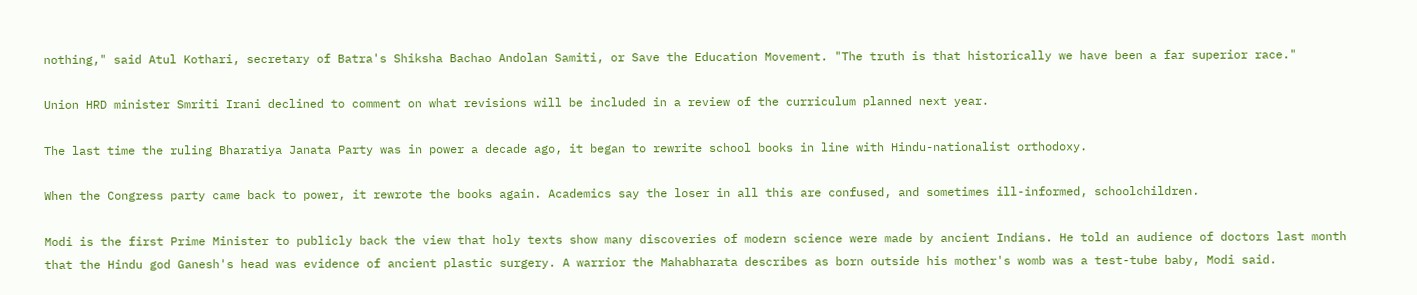nothing," said Atul Kothari, secretary of Batra's Shiksha Bachao Andolan Samiti, or Save the Education Movement. "The truth is that historically we have been a far superior race."

Union HRD minister Smriti Irani declined to comment on what revisions will be included in a review of the curriculum planned next year.

The last time the ruling Bharatiya Janata Party was in power a decade ago, it began to rewrite school books in line with Hindu-nationalist orthodoxy.

When the Congress party came back to power, it rewrote the books again. Academics say the loser in all this are confused, and sometimes ill-informed, schoolchildren.

Modi is the first Prime Minister to publicly back the view that holy texts show many discoveries of modern science were made by ancient Indians. He told an audience of doctors last month that the Hindu god Ganesh's head was evidence of ancient plastic surgery. A warrior the Mahabharata describes as born outside his mother's womb was a test-tube baby, Modi said.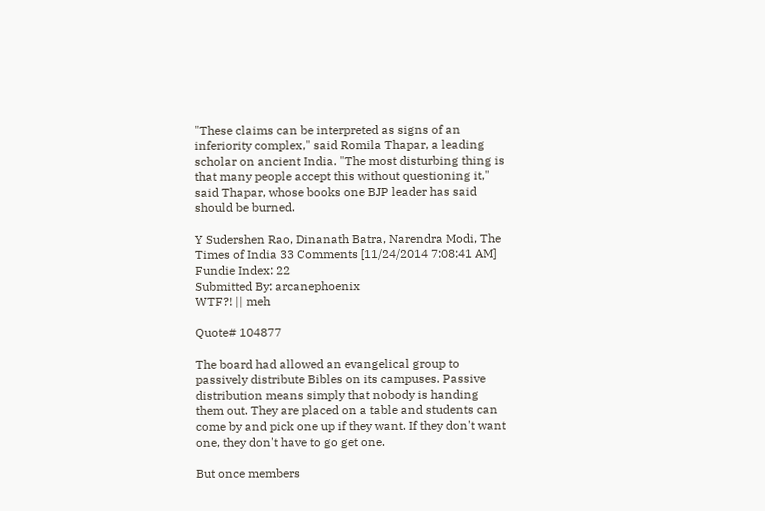"These claims can be interpreted as signs of an inferiority complex," said Romila Thapar, a leading scholar on ancient India. "The most disturbing thing is that many people accept this without questioning it," said Thapar, whose books one BJP leader has said should be burned.

Y Sudershen Rao, Dinanath Batra, Narendra Modi, The Times of India 33 Comments [11/24/2014 7:08:41 AM]
Fundie Index: 22
Submitted By: arcanephoenix
WTF?! || meh

Quote# 104877

The board had allowed an evangelical group to passively distribute Bibles on its campuses. Passive distribution means simply that nobody is handing them out. They are placed on a table and students can come by and pick one up if they want. If they don't want one, they don't have to go get one.

But once members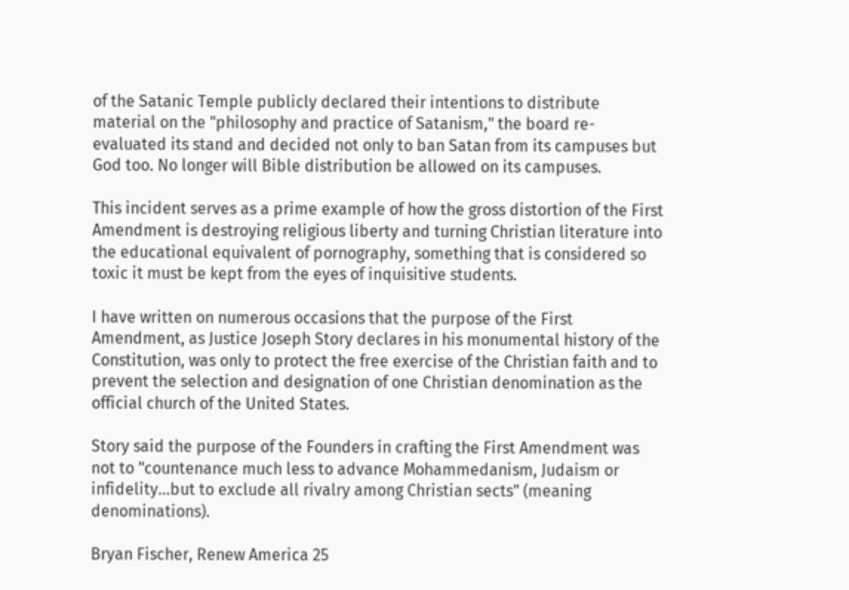of the Satanic Temple publicly declared their intentions to distribute material on the "philosophy and practice of Satanism," the board re-evaluated its stand and decided not only to ban Satan from its campuses but God too. No longer will Bible distribution be allowed on its campuses.

This incident serves as a prime example of how the gross distortion of the First Amendment is destroying religious liberty and turning Christian literature into the educational equivalent of pornography, something that is considered so toxic it must be kept from the eyes of inquisitive students.

I have written on numerous occasions that the purpose of the First Amendment, as Justice Joseph Story declares in his monumental history of the Constitution, was only to protect the free exercise of the Christian faith and to prevent the selection and designation of one Christian denomination as the official church of the United States.

Story said the purpose of the Founders in crafting the First Amendment was not to "countenance much less to advance Mohammedanism, Judaism or infidelity...but to exclude all rivalry among Christian sects" (meaning denominations).

Bryan Fischer, Renew America 25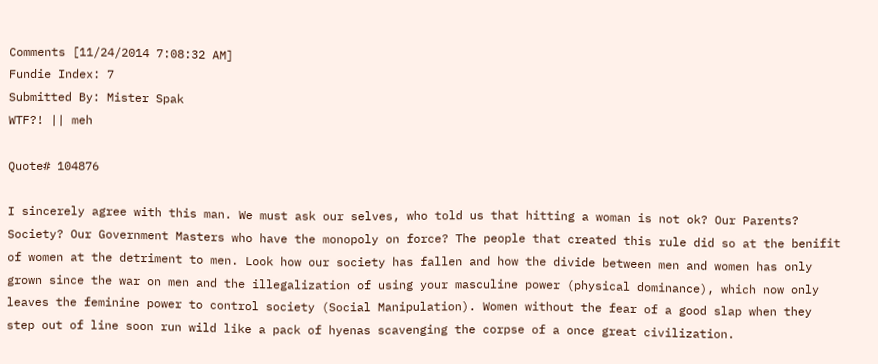Comments [11/24/2014 7:08:32 AM]
Fundie Index: 7
Submitted By: Mister Spak
WTF?! || meh

Quote# 104876

I sincerely agree with this man. We must ask our selves, who told us that hitting a woman is not ok? Our Parents? Society? Our Government Masters who have the monopoly on force? The people that created this rule did so at the benifit of women at the detriment to men. Look how our society has fallen and how the divide between men and women has only grown since the war on men and the illegalization of using your masculine power (physical dominance), which now only leaves the feminine power to control society (Social Manipulation). Women without the fear of a good slap when they step out of line soon run wild like a pack of hyenas scavenging the corpse of a once great civilization.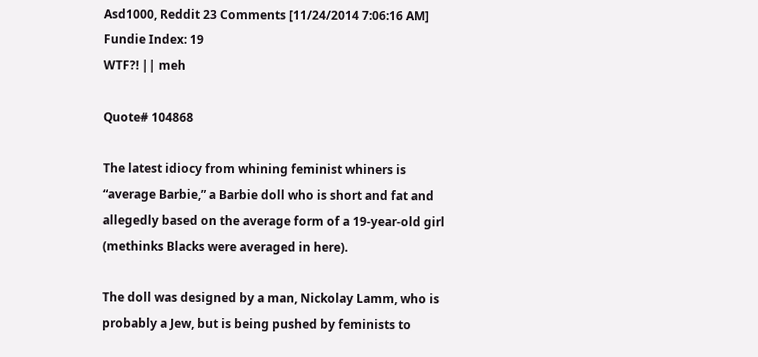Asd1000, Reddit 23 Comments [11/24/2014 7:06:16 AM]
Fundie Index: 19
WTF?! || meh

Quote# 104868

The latest idiocy from whining feminist whiners is “average Barbie,” a Barbie doll who is short and fat and allegedly based on the average form of a 19-year-old girl (methinks Blacks were averaged in here).

The doll was designed by a man, Nickolay Lamm, who is probably a Jew, but is being pushed by feminists to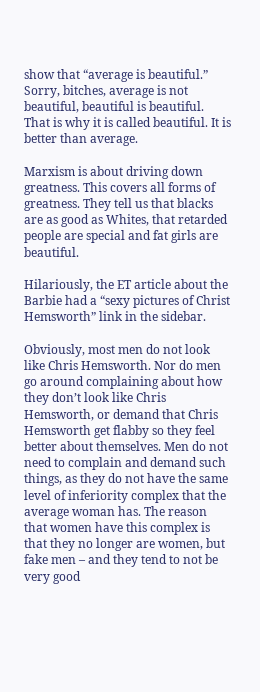show that “average is beautiful.” Sorry, bitches, average is not beautiful, beautiful is beautiful. That is why it is called beautiful. It is better than average.

Marxism is about driving down greatness. This covers all forms of greatness. They tell us that blacks are as good as Whites, that retarded people are special and fat girls are beautiful.

Hilariously, the ET article about the Barbie had a “sexy pictures of Christ Hemsworth” link in the sidebar.

Obviously, most men do not look like Chris Hemsworth. Nor do men go around complaining about how they don’t look like Chris Hemsworth, or demand that Chris Hemsworth get flabby so they feel better about themselves. Men do not need to complain and demand such things, as they do not have the same level of inferiority complex that the average woman has. The reason that women have this complex is that they no longer are women, but fake men – and they tend to not be very good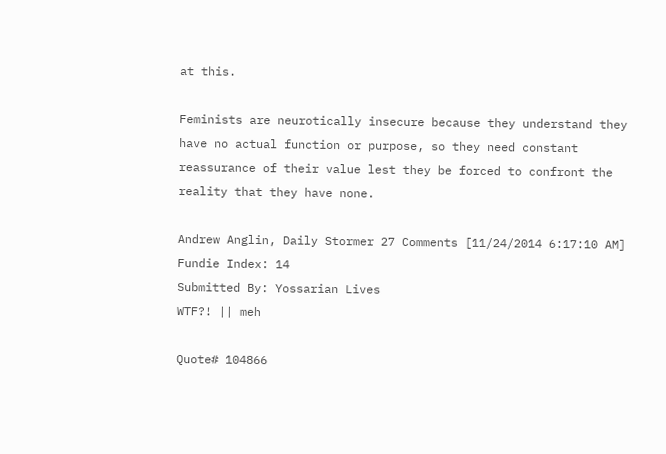at this.

Feminists are neurotically insecure because they understand they have no actual function or purpose, so they need constant reassurance of their value lest they be forced to confront the reality that they have none.

Andrew Anglin, Daily Stormer 27 Comments [11/24/2014 6:17:10 AM]
Fundie Index: 14
Submitted By: Yossarian Lives
WTF?! || meh

Quote# 104866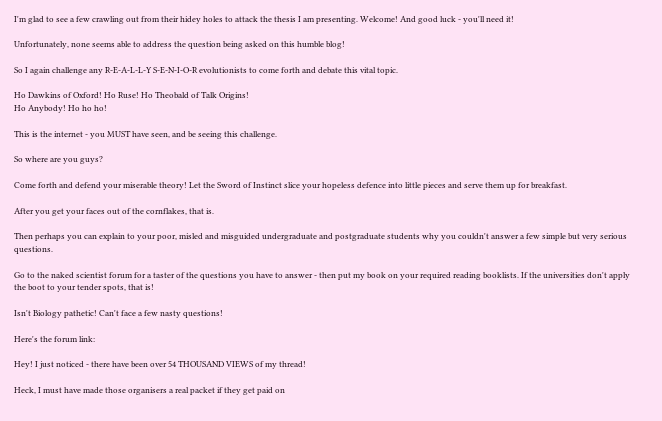I'm glad to see a few crawling out from their hidey holes to attack the thesis I am presenting. Welcome! And good luck - you'll need it!

Unfortunately, none seems able to address the question being asked on this humble blog!

So I again challenge any R-E-A-L-L-Y S-E-N-I-O-R evolutionists to come forth and debate this vital topic.

Ho Dawkins of Oxford! Ho Ruse! Ho Theobald of Talk Origins!
Ho Anybody! Ho ho ho!

This is the internet - you MUST have seen, and be seeing this challenge.

So where are you guys?

Come forth and defend your miserable theory! Let the Sword of Instinct slice your hopeless defence into little pieces and serve them up for breakfast.

After you get your faces out of the cornflakes, that is.

Then perhaps you can explain to your poor, misled and misguided undergraduate and postgraduate students why you couldn't answer a few simple but very serious questions.

Go to the naked scientist forum for a taster of the questions you have to answer - then put my book on your required reading booklists. If the universities don't apply the boot to your tender spots, that is!

Isn't Biology pathetic! Can't face a few nasty questions!

Here's the forum link:

Hey! I just noticed - there have been over 54 THOUSAND VIEWS of my thread!

Heck, I must have made those organisers a real packet if they get paid on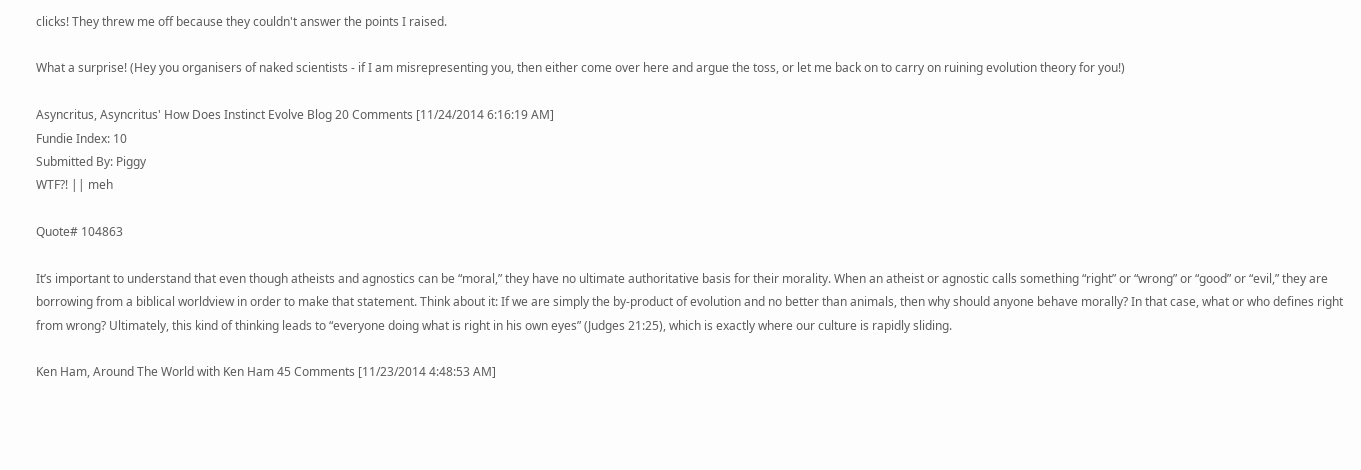clicks! They threw me off because they couldn't answer the points I raised.

What a surprise! (Hey you organisers of naked scientists - if I am misrepresenting you, then either come over here and argue the toss, or let me back on to carry on ruining evolution theory for you!)

Asyncritus, Asyncritus' How Does Instinct Evolve Blog 20 Comments [11/24/2014 6:16:19 AM]
Fundie Index: 10
Submitted By: Piggy
WTF?! || meh

Quote# 104863

It’s important to understand that even though atheists and agnostics can be “moral,” they have no ultimate authoritative basis for their morality. When an atheist or agnostic calls something “right” or “wrong” or “good” or “evil,” they are borrowing from a biblical worldview in order to make that statement. Think about it: If we are simply the by-product of evolution and no better than animals, then why should anyone behave morally? In that case, what or who defines right from wrong? Ultimately, this kind of thinking leads to “everyone doing what is right in his own eyes” (Judges 21:25), which is exactly where our culture is rapidly sliding.

Ken Ham, Around The World with Ken Ham 45 Comments [11/23/2014 4:48:53 AM]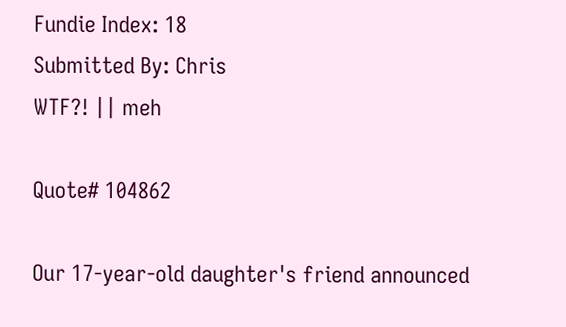Fundie Index: 18
Submitted By: Chris
WTF?! || meh

Quote# 104862

Our 17-year-old daughter's friend announced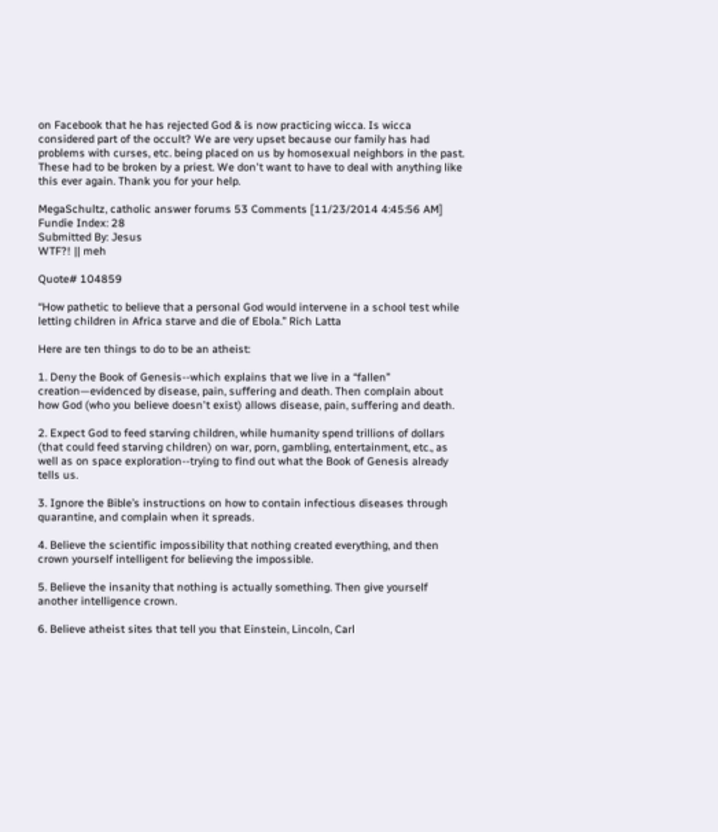on Facebook that he has rejected God & is now practicing wicca. Is wicca considered part of the occult? We are very upset because our family has had problems with curses, etc. being placed on us by homosexual neighbors in the past. These had to be broken by a priest. We don't want to have to deal with anything like this ever again. Thank you for your help.

MegaSchultz, catholic answer forums 53 Comments [11/23/2014 4:45:56 AM]
Fundie Index: 28
Submitted By: Jesus
WTF?! || meh

Quote# 104859

“How pathetic to believe that a personal God would intervene in a school test while letting children in Africa starve and die of Ebola.” Rich Latta

Here are ten things to do to be an atheist:

1. Deny the Book of Genesis--which explains that we live in a “fallen” creation—evidenced by disease, pain, suffering and death. Then complain about how God (who you believe doesn't exist) allows disease, pain, suffering and death.

2. Expect God to feed starving children, while humanity spend trillions of dollars (that could feed starving children) on war, porn, gambling, entertainment, etc., as well as on space exploration--trying to find out what the Book of Genesis already tells us.

3. Ignore the Bible’s instructions on how to contain infectious diseases through quarantine, and complain when it spreads.

4. Believe the scientific impossibility that nothing created everything, and then crown yourself intelligent for believing the impossible.

5. Believe the insanity that nothing is actually something. Then give yourself another intelligence crown.

6. Believe atheist sites that tell you that Einstein, Lincoln, Carl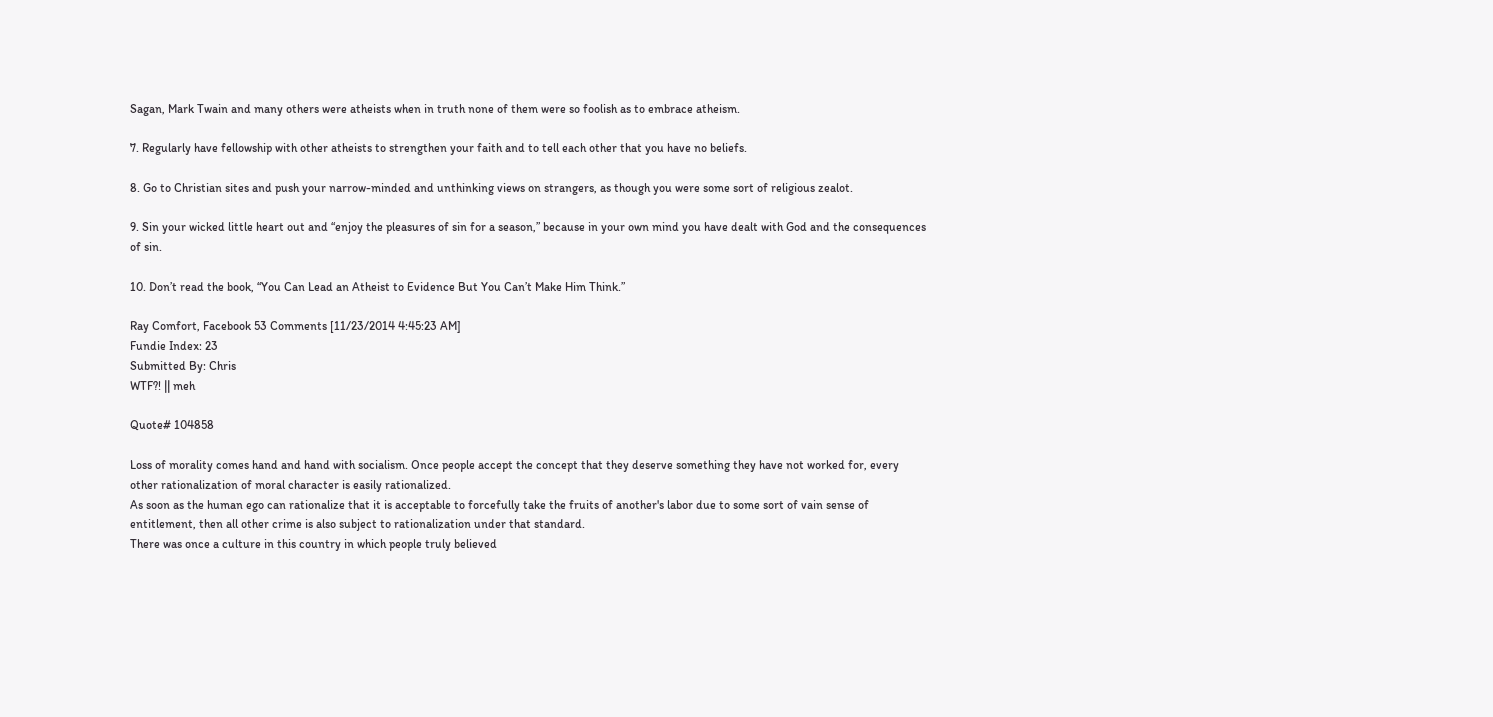Sagan, Mark Twain and many others were atheists when in truth none of them were so foolish as to embrace atheism.

7. Regularly have fellowship with other atheists to strengthen your faith and to tell each other that you have no beliefs.

8. Go to Christian sites and push your narrow-minded and unthinking views on strangers, as though you were some sort of religious zealot.

9. Sin your wicked little heart out and “enjoy the pleasures of sin for a season,” because in your own mind you have dealt with God and the consequences of sin.

10. Don’t read the book, “You Can Lead an Atheist to Evidence But You Can’t Make Him Think.”

Ray Comfort, Facebook 53 Comments [11/23/2014 4:45:23 AM]
Fundie Index: 23
Submitted By: Chris
WTF?! || meh

Quote# 104858

Loss of morality comes hand and hand with socialism. Once people accept the concept that they deserve something they have not worked for, every other rationalization of moral character is easily rationalized.
As soon as the human ego can rationalize that it is acceptable to forcefully take the fruits of another's labor due to some sort of vain sense of entitlement, then all other crime is also subject to rationalization under that standard.
There was once a culture in this country in which people truly believed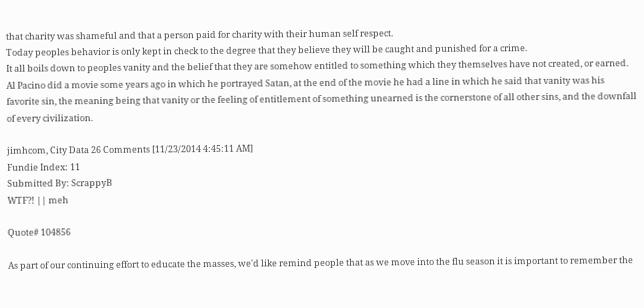that charity was shameful and that a person paid for charity with their human self respect.
Today peoples behavior is only kept in check to the degree that they believe they will be caught and punished for a crime.
It all boils down to peoples vanity and the belief that they are somehow entitled to something which they themselves have not created, or earned.
Al Pacino did a movie some years ago in which he portrayed Satan, at the end of the movie he had a line in which he said that vanity was his favorite sin, the meaning being that vanity or the feeling of entitlement of something unearned is the cornerstone of all other sins, and the downfall of every civilization.

jimhcom, City Data 26 Comments [11/23/2014 4:45:11 AM]
Fundie Index: 11
Submitted By: ScrappyB
WTF?! || meh

Quote# 104856

As part of our continuing effort to educate the masses, we'd like remind people that as we move into the flu season it is important to remember the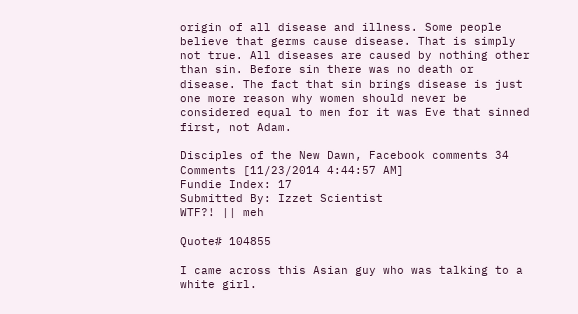origin of all disease and illness. Some people believe that germs cause disease. That is simply not true. All diseases are caused by nothing other than sin. Before sin there was no death or disease. The fact that sin brings disease is just one more reason why women should never be considered equal to men for it was Eve that sinned first, not Adam.

Disciples of the New Dawn, Facebook comments 34 Comments [11/23/2014 4:44:57 AM]
Fundie Index: 17
Submitted By: Izzet Scientist
WTF?! || meh

Quote# 104855

I came across this Asian guy who was talking to a white girl.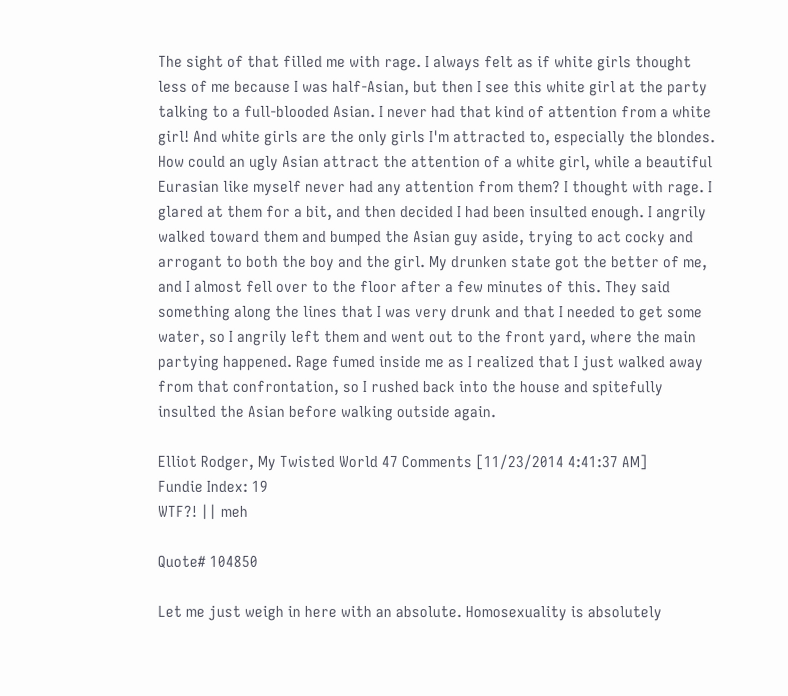The sight of that filled me with rage. I always felt as if white girls thought less of me because I was half-Asian, but then I see this white girl at the party talking to a full-blooded Asian. I never had that kind of attention from a white girl! And white girls are the only girls I'm attracted to, especially the blondes. How could an ugly Asian attract the attention of a white girl, while a beautiful Eurasian like myself never had any attention from them? I thought with rage. I glared at them for a bit, and then decided I had been insulted enough. I angrily walked toward them and bumped the Asian guy aside, trying to act cocky and arrogant to both the boy and the girl. My drunken state got the better of me, and I almost fell over to the floor after a few minutes of this. They said something along the lines that I was very drunk and that I needed to get some water, so I angrily left them and went out to the front yard, where the main partying happened. Rage fumed inside me as I realized that I just walked away from that confrontation, so I rushed back into the house and spitefully insulted the Asian before walking outside again.

Elliot Rodger, My Twisted World 47 Comments [11/23/2014 4:41:37 AM]
Fundie Index: 19
WTF?! || meh

Quote# 104850

Let me just weigh in here with an absolute. Homosexuality is absolutely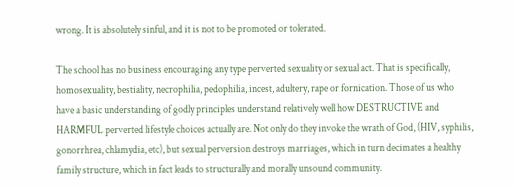wrong. It is absolutely sinful, and it is not to be promoted or tolerated.

The school has no business encouraging any type perverted sexuality or sexual act. That is specifically, homosexuality, bestiality, necrophilia, pedophilia, incest, adultery, rape or fornication. Those of us who have a basic understanding of godly principles understand relatively well how DESTRUCTIVE and HARMFUL perverted lifestyle choices actually are. Not only do they invoke the wrath of God, (HIV, syphilis, gonorrhrea, chlamydia, etc), but sexual perversion destroys marriages, which in turn decimates a healthy family structure, which in fact leads to structurally and morally unsound community.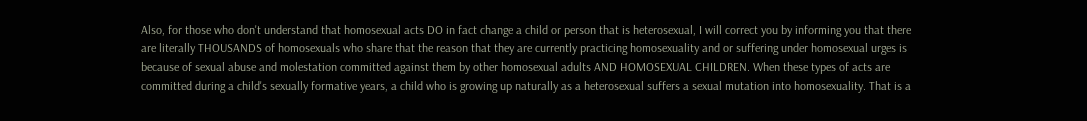Also, for those who don't understand that homosexual acts DO in fact change a child or person that is heterosexual, I will correct you by informing you that there are literally THOUSANDS of homosexuals who share that the reason that they are currently practicing homosexuality and or suffering under homosexual urges is because of sexual abuse and molestation committed against them by other homosexual adults AND HOMOSEXUAL CHILDREN. When these types of acts are committed during a child's sexually formative years, a child who is growing up naturally as a heterosexual suffers a sexual mutation into homosexuality. That is a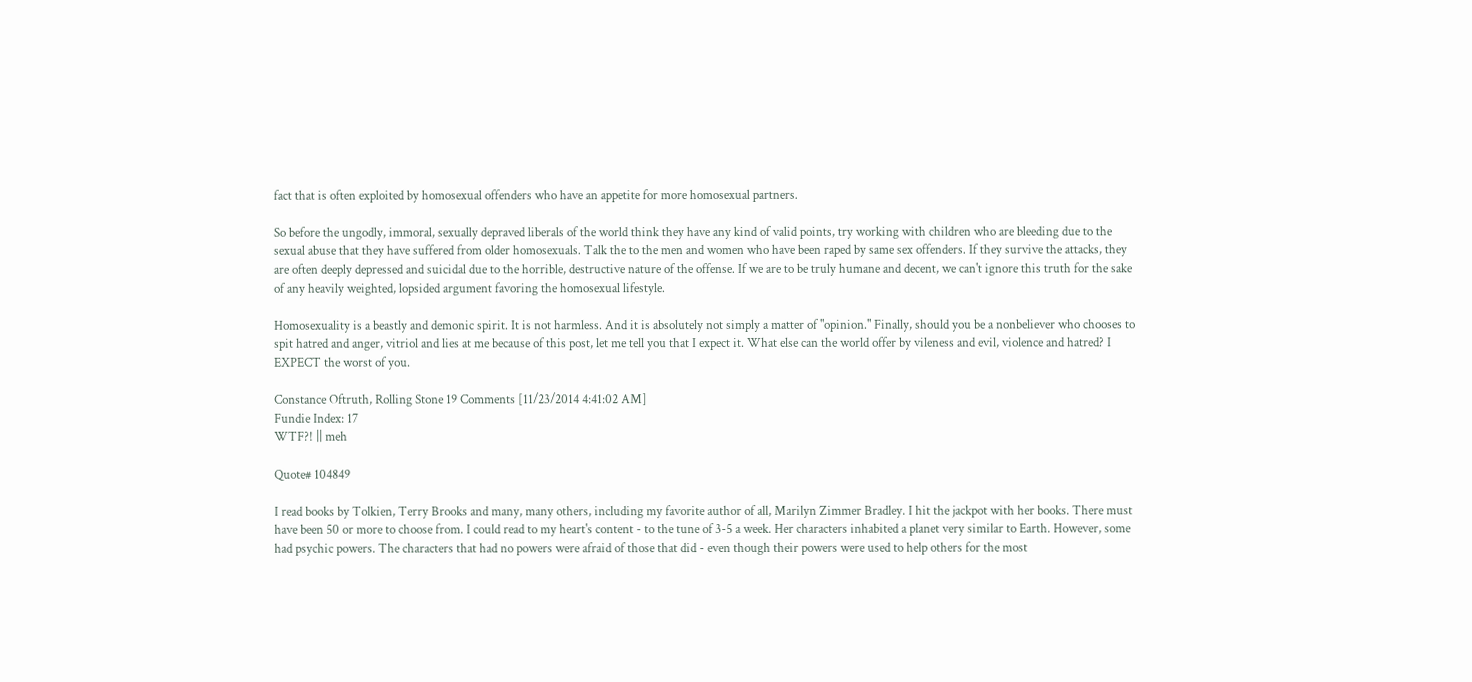fact that is often exploited by homosexual offenders who have an appetite for more homosexual partners.

So before the ungodly, immoral, sexually depraved liberals of the world think they have any kind of valid points, try working with children who are bleeding due to the sexual abuse that they have suffered from older homosexuals. Talk the to the men and women who have been raped by same sex offenders. If they survive the attacks, they are often deeply depressed and suicidal due to the horrible, destructive nature of the offense. If we are to be truly humane and decent, we can't ignore this truth for the sake of any heavily weighted, lopsided argument favoring the homosexual lifestyle.

Homosexuality is a beastly and demonic spirit. It is not harmless. And it is absolutely not simply a matter of "opinion." Finally, should you be a nonbeliever who chooses to spit hatred and anger, vitriol and lies at me because of this post, let me tell you that I expect it. What else can the world offer by vileness and evil, violence and hatred? I EXPECT the worst of you.

Constance Oftruth, Rolling Stone 19 Comments [11/23/2014 4:41:02 AM]
Fundie Index: 17
WTF?! || meh

Quote# 104849

I read books by Tolkien, Terry Brooks and many, many others, including my favorite author of all, Marilyn Zimmer Bradley. I hit the jackpot with her books. There must have been 50 or more to choose from. I could read to my heart's content - to the tune of 3-5 a week. Her characters inhabited a planet very similar to Earth. However, some had psychic powers. The characters that had no powers were afraid of those that did - even though their powers were used to help others for the most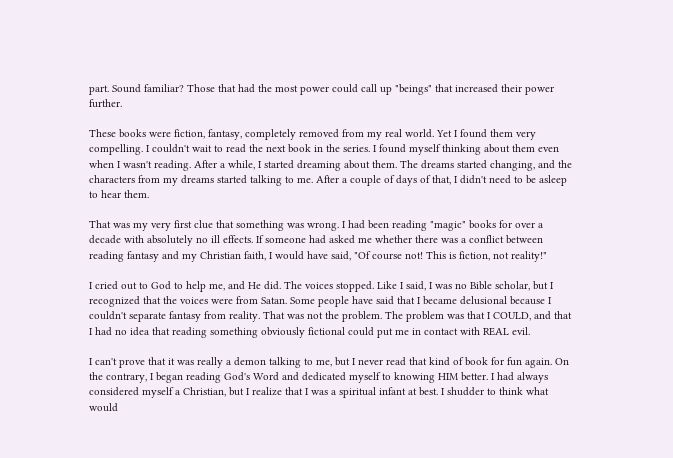part. Sound familiar? Those that had the most power could call up "beings" that increased their power further.

These books were fiction, fantasy, completely removed from my real world. Yet I found them very compelling. I couldn't wait to read the next book in the series. I found myself thinking about them even when I wasn't reading. After a while, I started dreaming about them. The dreams started changing, and the characters from my dreams started talking to me. After a couple of days of that, I didn't need to be asleep to hear them.

That was my very first clue that something was wrong. I had been reading "magic" books for over a decade with absolutely no ill effects. If someone had asked me whether there was a conflict between reading fantasy and my Christian faith, I would have said, "Of course not! This is fiction, not reality!"

I cried out to God to help me, and He did. The voices stopped. Like I said, I was no Bible scholar, but I recognized that the voices were from Satan. Some people have said that I became delusional because I couldn't separate fantasy from reality. That was not the problem. The problem was that I COULD, and that I had no idea that reading something obviously fictional could put me in contact with REAL evil.

I can't prove that it was really a demon talking to me, but I never read that kind of book for fun again. On the contrary, I began reading God's Word and dedicated myself to knowing HIM better. I had always considered myself a Christian, but I realize that I was a spiritual infant at best. I shudder to think what would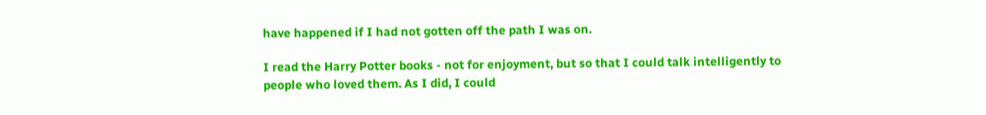have happened if I had not gotten off the path I was on.

I read the Harry Potter books - not for enjoyment, but so that I could talk intelligently to people who loved them. As I did, I could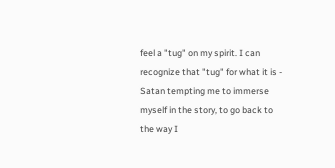feel a "tug" on my spirit. I can recognize that "tug" for what it is - Satan tempting me to immerse myself in the story, to go back to the way I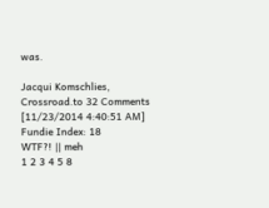was.

Jacqui Komschlies, Crossroad.to 32 Comments [11/23/2014 4:40:51 AM]
Fundie Index: 18
WTF?! || meh
1 2 3 4 5 8